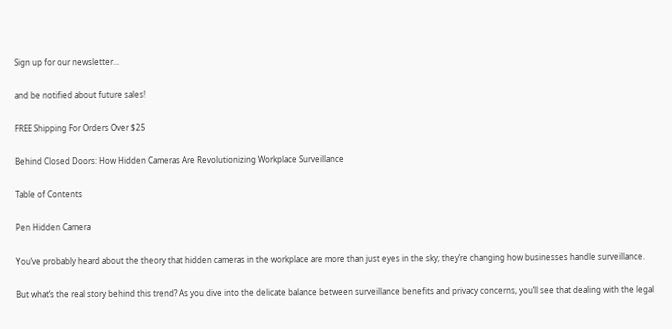Sign up for our newsletter...

and be notified about future sales!

FREE Shipping For Orders Over $25

Behind Closed Doors: How Hidden Cameras Are Revolutionizing Workplace Surveillance

Table of Contents

Pen Hidden Camera

You’ve probably heard about the theory that hidden cameras in the workplace are more than just eyes in the sky; they’re changing how businesses handle surveillance.

But what’s the real story behind this trend? As you dive into the delicate balance between surveillance benefits and privacy concerns, you’ll see that dealing with the legal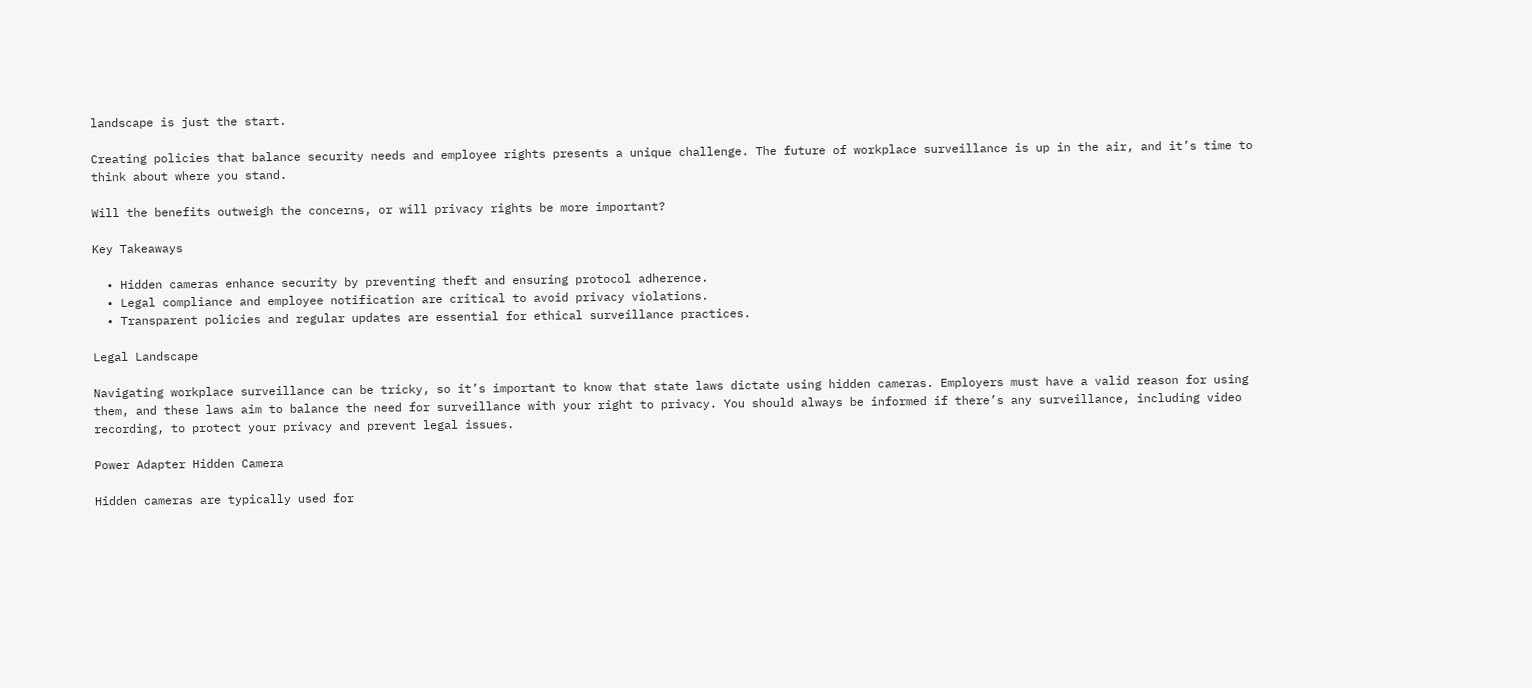landscape is just the start.

Creating policies that balance security needs and employee rights presents a unique challenge. The future of workplace surveillance is up in the air, and it’s time to think about where you stand.

Will the benefits outweigh the concerns, or will privacy rights be more important?

Key Takeaways

  • Hidden cameras enhance security by preventing theft and ensuring protocol adherence.
  • Legal compliance and employee notification are critical to avoid privacy violations.
  • Transparent policies and regular updates are essential for ethical surveillance practices.

Legal Landscape

Navigating workplace surveillance can be tricky, so it’s important to know that state laws dictate using hidden cameras. Employers must have a valid reason for using them, and these laws aim to balance the need for surveillance with your right to privacy. You should always be informed if there’s any surveillance, including video recording, to protect your privacy and prevent legal issues.

Power Adapter Hidden Camera

Hidden cameras are typically used for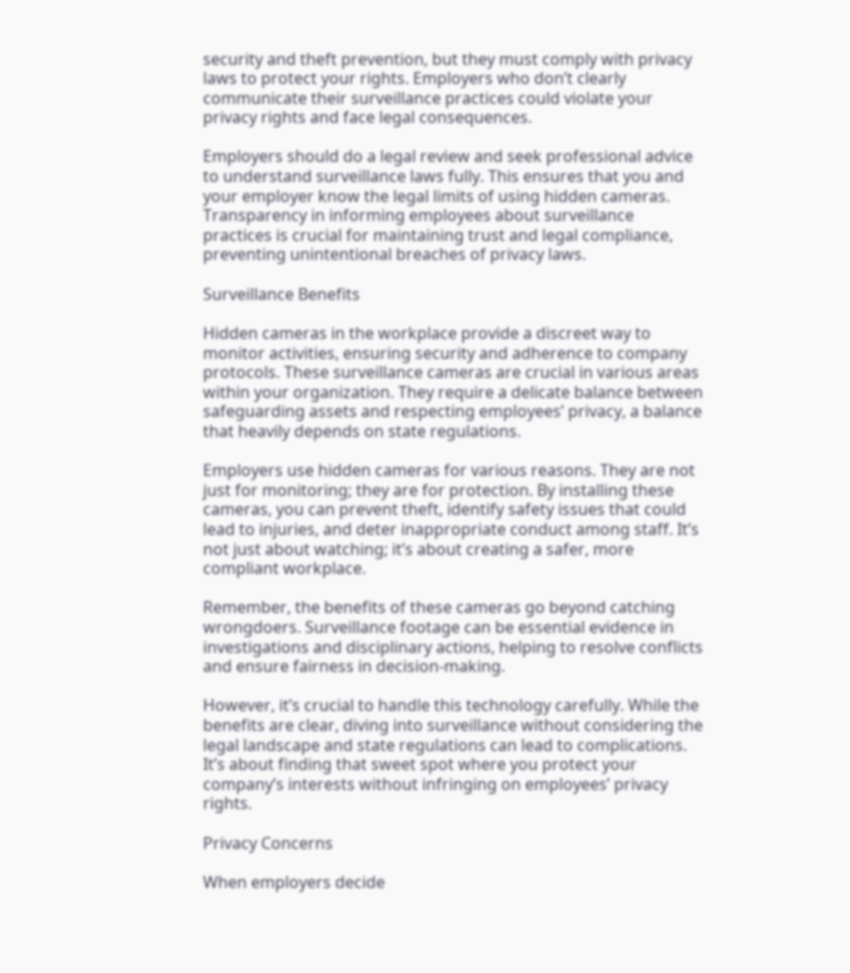security and theft prevention, but they must comply with privacy laws to protect your rights. Employers who don’t clearly communicate their surveillance practices could violate your privacy rights and face legal consequences.

Employers should do a legal review and seek professional advice to understand surveillance laws fully. This ensures that you and your employer know the legal limits of using hidden cameras. Transparency in informing employees about surveillance practices is crucial for maintaining trust and legal compliance, preventing unintentional breaches of privacy laws.

Surveillance Benefits

Hidden cameras in the workplace provide a discreet way to monitor activities, ensuring security and adherence to company protocols. These surveillance cameras are crucial in various areas within your organization. They require a delicate balance between safeguarding assets and respecting employees’ privacy, a balance that heavily depends on state regulations.

Employers use hidden cameras for various reasons. They are not just for monitoring; they are for protection. By installing these cameras, you can prevent theft, identify safety issues that could lead to injuries, and deter inappropriate conduct among staff. It’s not just about watching; it’s about creating a safer, more compliant workplace.

Remember, the benefits of these cameras go beyond catching wrongdoers. Surveillance footage can be essential evidence in investigations and disciplinary actions, helping to resolve conflicts and ensure fairness in decision-making.

However, it’s crucial to handle this technology carefully. While the benefits are clear, diving into surveillance without considering the legal landscape and state regulations can lead to complications. It’s about finding that sweet spot where you protect your company’s interests without infringing on employees’ privacy rights.

Privacy Concerns

When employers decide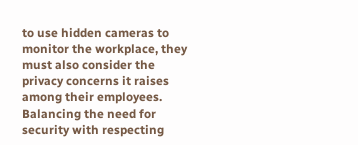to use hidden cameras to monitor the workplace, they must also consider the privacy concerns it raises among their employees. Balancing the need for security with respecting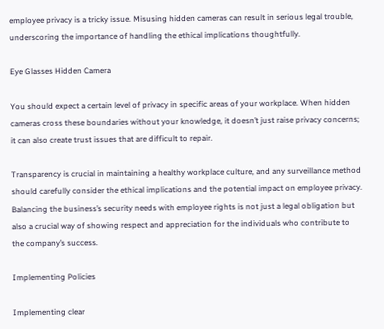employee privacy is a tricky issue. Misusing hidden cameras can result in serious legal trouble, underscoring the importance of handling the ethical implications thoughtfully.

Eye Glasses Hidden Camera

You should expect a certain level of privacy in specific areas of your workplace. When hidden cameras cross these boundaries without your knowledge, it doesn’t just raise privacy concerns; it can also create trust issues that are difficult to repair.

Transparency is crucial in maintaining a healthy workplace culture, and any surveillance method should carefully consider the ethical implications and the potential impact on employee privacy. Balancing the business’s security needs with employee rights is not just a legal obligation but also a crucial way of showing respect and appreciation for the individuals who contribute to the company’s success.

Implementing Policies

Implementing clear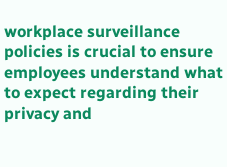workplace surveillance policies is crucial to ensure employees understand what to expect regarding their privacy and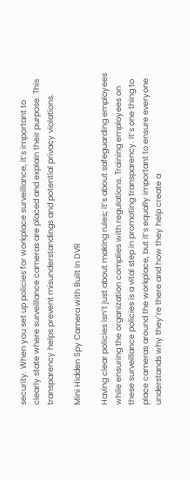security. When you set up policies for workplace surveillance, it’s important to clearly state where surveillance cameras are placed and explain their purpose. This transparency helps prevent misunderstandings and potential privacy violations.

Mini Hidden Spy Camera with Built In DVR

Having clear policies isn’t just about making rules; it’s about safeguarding employees while ensuring the organization complies with regulations. Training employees on these surveillance policies is a vital step in promoting transparency. It’s one thing to place cameras around the workplace, but it’s equally important to ensure everyone understands why they’re there and how they help create a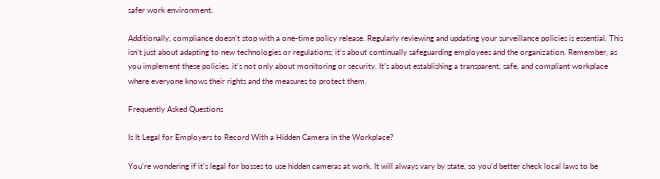safer work environment.

Additionally, compliance doesn’t stop with a one-time policy release. Regularly reviewing and updating your surveillance policies is essential. This isn’t just about adapting to new technologies or regulations; it’s about continually safeguarding employees and the organization. Remember, as you implement these policies, it’s not only about monitoring or security. It’s about establishing a transparent, safe, and compliant workplace where everyone knows their rights and the measures to protect them.

Frequently Asked Questions

Is It Legal for Employers to Record With a Hidden Camera in the Workplace?

You’re wondering if it’s legal for bosses to use hidden cameras at work. It will always vary by state, so you’d better check local laws to be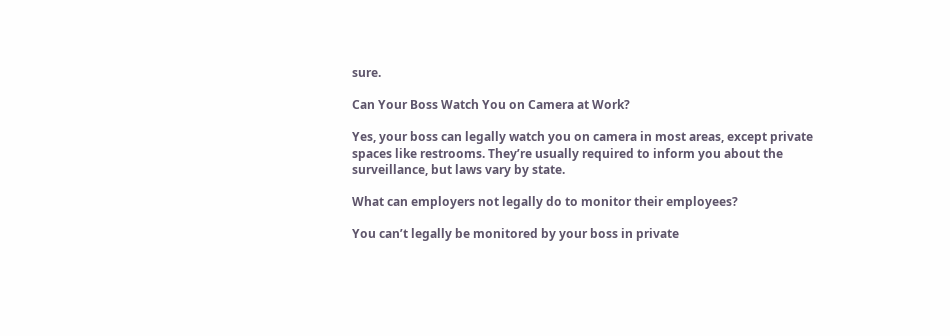sure.

Can Your Boss Watch You on Camera at Work?

Yes, your boss can legally watch you on camera in most areas, except private spaces like restrooms. They’re usually required to inform you about the surveillance, but laws vary by state.

What can employers not legally do to monitor their employees?

You can’t legally be monitored by your boss in private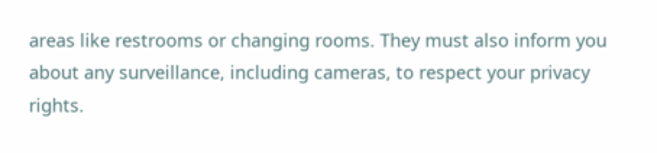areas like restrooms or changing rooms. They must also inform you about any surveillance, including cameras, to respect your privacy rights.